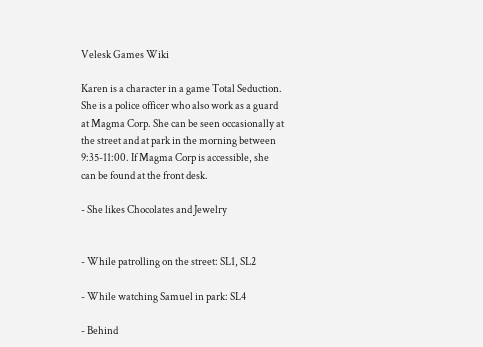Velesk Games Wiki

Karen is a character in a game Total Seduction. She is a police officer who also work as a guard at Magma Corp. She can be seen occasionally at the street and at park in the morning between 9:35-11:00. If Magma Corp is accessible, she can be found at the front desk.

- She likes Chocolates and Jewelry


- While patrolling on the street: SL1, SL2

- While watching Samuel in park: SL4

- Behind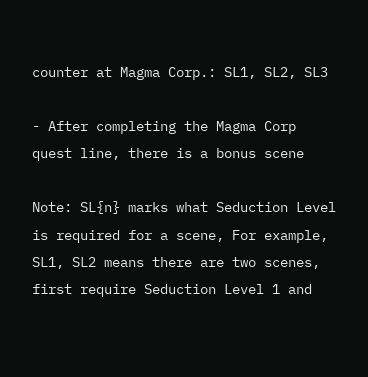counter at Magma Corp.: SL1, SL2, SL3

- After completing the Magma Corp quest line, there is a bonus scene

Note: SL{n} marks what Seduction Level is required for a scene, For example, SL1, SL2 means there are two scenes, first require Seduction Level 1 and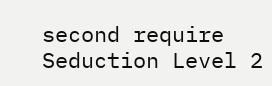second require Seduction Level 2